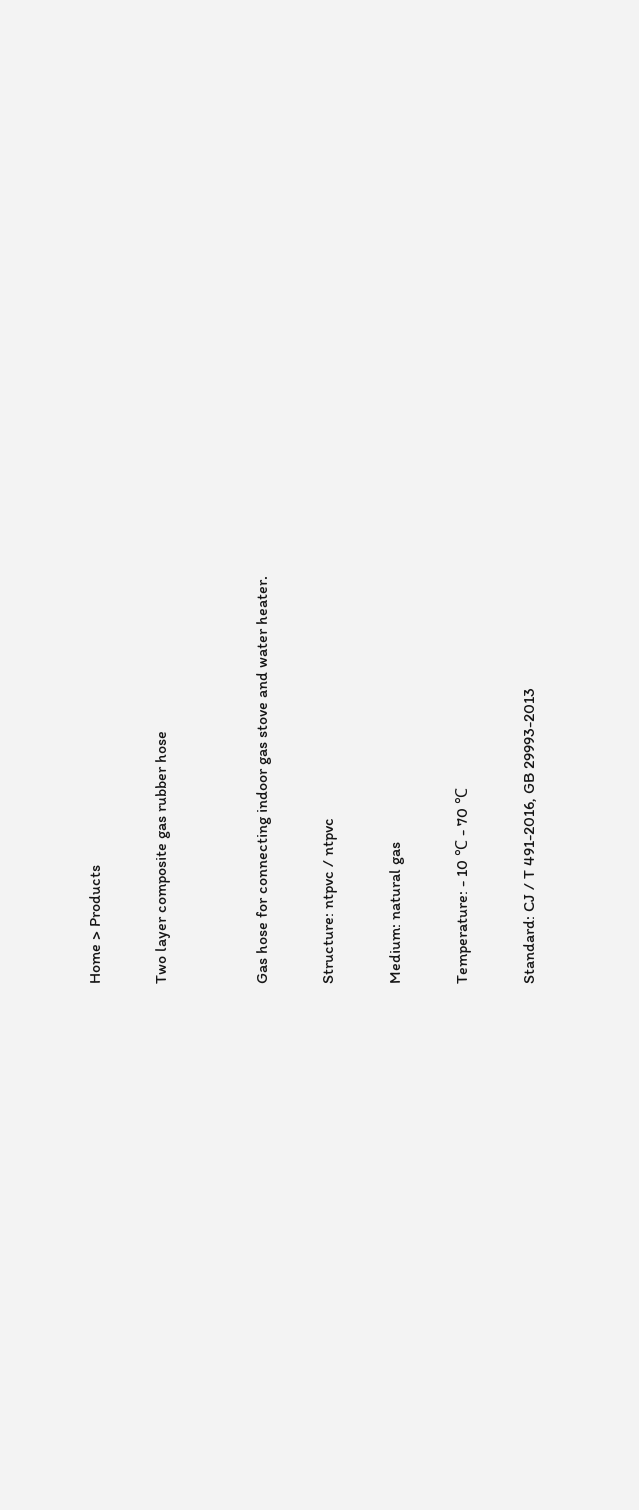Home > Products

Two layer composite gas rubber hose


Gas hose for connecting indoor gas stove and water heater.

Structure: ntpvc / ntpvc

Medium: natural gas

Temperature: - 10 ℃ - 70 ℃

Standard: CJ / T 491-2016, GB 29993-2013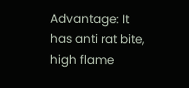Advantage: It has anti rat bite, high flame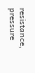resistance, pressure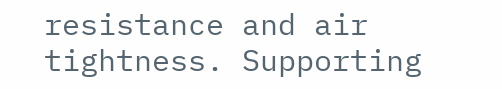resistance and air tightness. Supporting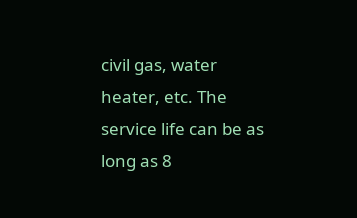civil gas, water heater, etc. The service life can be as long as 8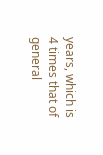years, which is 4 times that of general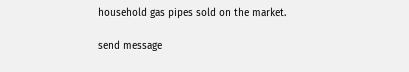household gas pipes sold on the market.

send message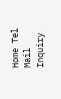Home Tel Mail Inquiry